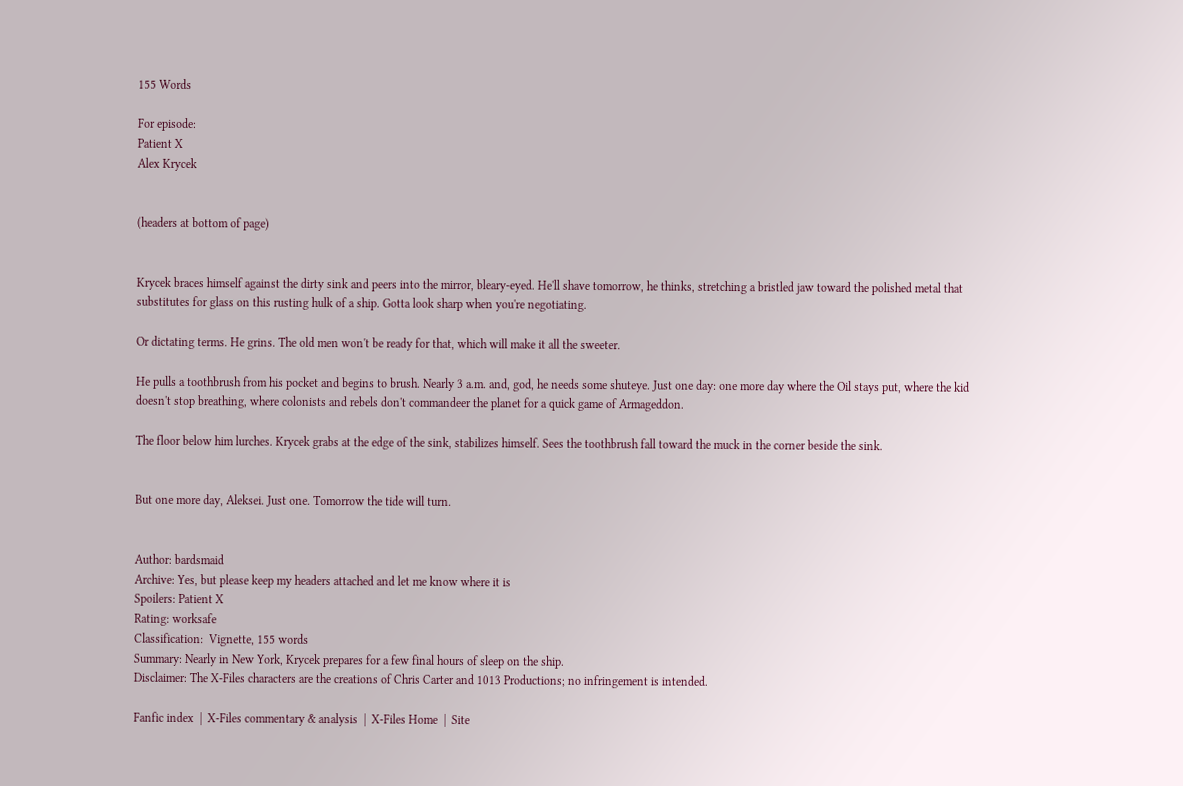155 Words

For episode:
Patient X
Alex Krycek


(headers at bottom of page)


Krycek braces himself against the dirty sink and peers into the mirror, bleary-eyed. He'll shave tomorrow, he thinks, stretching a bristled jaw toward the polished metal that substitutes for glass on this rusting hulk of a ship. Gotta look sharp when you're negotiating.

Or dictating terms. He grins. The old men won't be ready for that, which will make it all the sweeter.

He pulls a toothbrush from his pocket and begins to brush. Nearly 3 a.m. and, god, he needs some shuteye. Just one day: one more day where the Oil stays put, where the kid doesn't stop breathing, where colonists and rebels don't commandeer the planet for a quick game of Armageddon.

The floor below him lurches. Krycek grabs at the edge of the sink, stabilizes himself. Sees the toothbrush fall toward the muck in the corner beside the sink.


But one more day, Aleksei. Just one. Tomorrow the tide will turn.


Author: bardsmaid
Archive: Yes, but please keep my headers attached and let me know where it is
Spoilers: Patient X
Rating: worksafe
Classification:  Vignette, 155 words
Summary: Nearly in New York, Krycek prepares for a few final hours of sleep on the ship.
Disclaimer: The X-Files characters are the creations of Chris Carter and 1013 Productions; no infringement is intended.

Fanfic index  |  X-Files commentary & analysis  |  X-Files Home  |  Site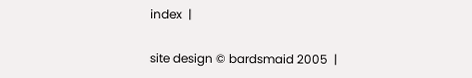index  |

site design © bardsmaid 2005  |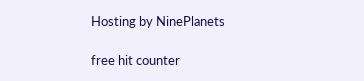Hosting by NinePlanets

free hit counter